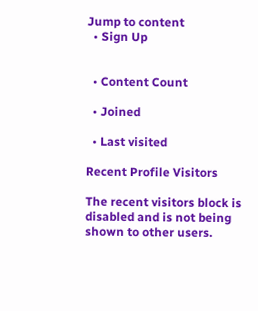Jump to content
  • Sign Up


  • Content Count

  • Joined

  • Last visited

Recent Profile Visitors

The recent visitors block is disabled and is not being shown to other users.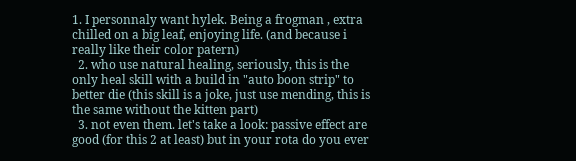1. I personnaly want hylek. Being a frogman , extra chilled on a big leaf, enjoying life. (and because i really like their color patern)
  2. who use natural healing, seriously, this is the only heal skill with a build in "auto boon strip" to better die (this skill is a joke, just use mending, this is the same without the kitten part)
  3. not even them. let's take a look: passive effect are good (for this 2 at least) but in your rota do you ever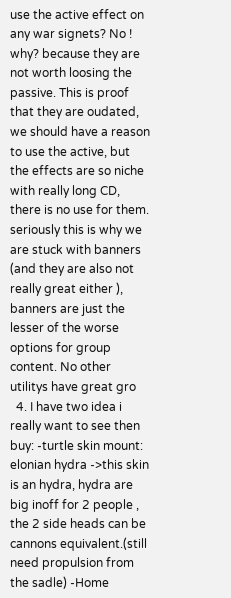use the active effect on any war signets? No ! why? because they are not worth loosing the passive. This is proof that they are oudated, we should have a reason to use the active, but the effects are so niche with really long CD, there is no use for them. seriously this is why we are stuck with banners (and they are also not really great either ), banners are just the lesser of the worse options for group content. No other utilitys have great gro
  4. I have two idea i really want to see then buy: -turtle skin mount: elonian hydra ->this skin is an hydra, hydra are big inoff for 2 people , the 2 side heads can be cannons equivalent.(still need propulsion from the sadle) -Home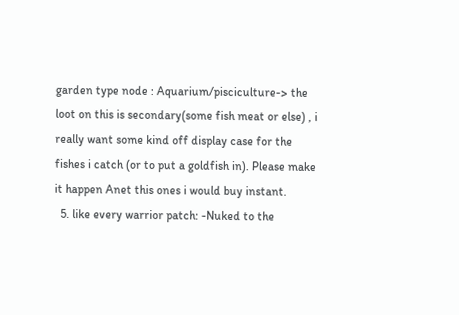garden type node : Aquarium/pisciculture-> the loot on this is secondary(some fish meat or else) , i really want some kind off display case for the fishes i catch (or to put a goldfish in). Please make it happen Anet this ones i would buy instant.
  5. like every warrior patch: -Nuked to the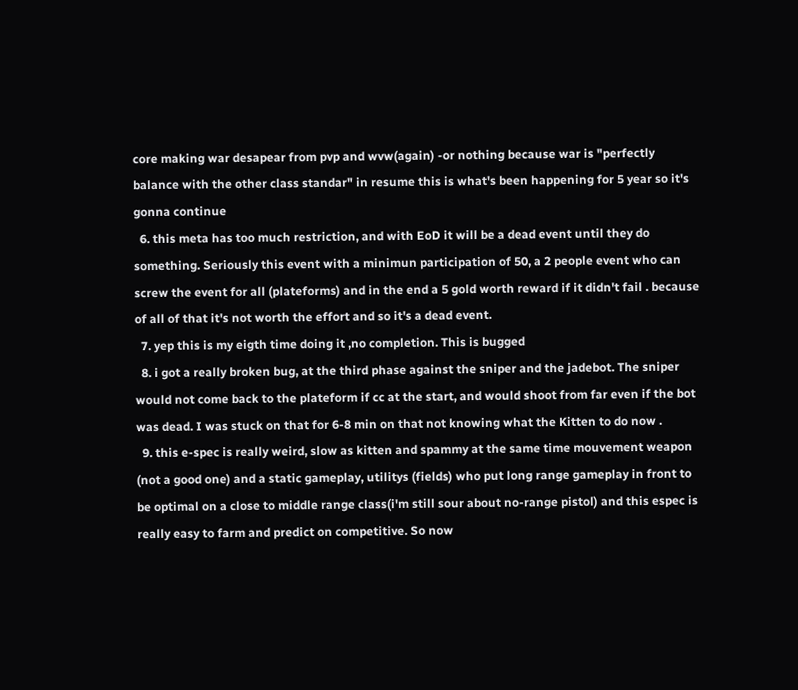core making war desapear from pvp and wvw(again) -or nothing because war is "perfectly balance with the other class standar" in resume this is what's been happening for 5 year so it's gonna continue
  6. this meta has too much restriction, and with EoD it will be a dead event until they do something. Seriously this event with a minimun participation of 50, a 2 people event who can screw the event for all (plateforms) and in the end a 5 gold worth reward if it didn't fail . because of all of that it's not worth the effort and so it's a dead event.
  7. yep this is my eigth time doing it ,no completion. This is bugged
  8. i got a really broken bug, at the third phase against the sniper and the jadebot. The sniper would not come back to the plateform if cc at the start, and would shoot from far even if the bot was dead. I was stuck on that for 6-8 min on that not knowing what the Kitten to do now .
  9. this e-spec is really weird, slow as kitten and spammy at the same time mouvement weapon (not a good one) and a static gameplay, utilitys (fields) who put long range gameplay in front to be optimal on a close to middle range class(i'm still sour about no-range pistol) and this espec is really easy to farm and predict on competitive. So now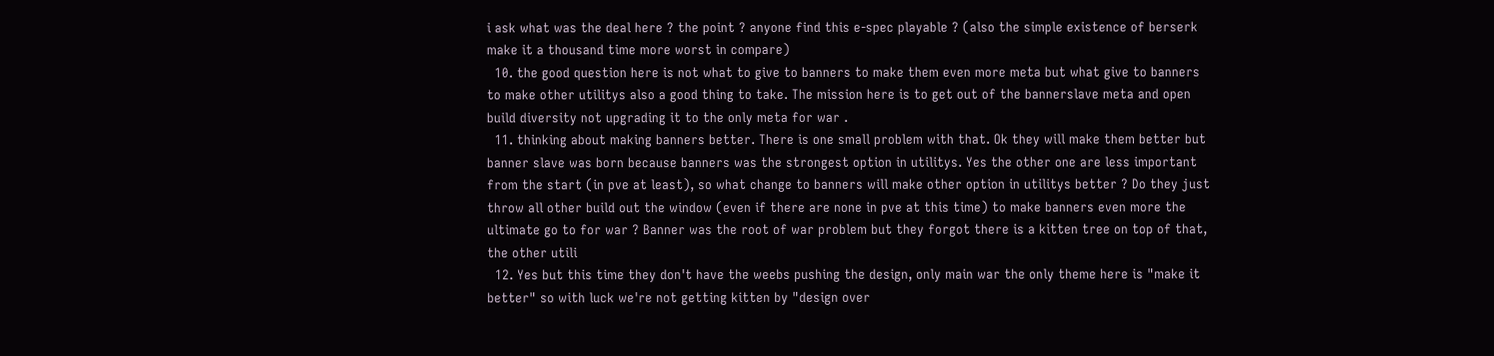i ask what was the deal here ? the point ? anyone find this e-spec playable ? (also the simple existence of berserk make it a thousand time more worst in compare)
  10. the good question here is not what to give to banners to make them even more meta but what give to banners to make other utilitys also a good thing to take. The mission here is to get out of the bannerslave meta and open build diversity not upgrading it to the only meta for war .
  11. thinking about making banners better. There is one small problem with that. Ok they will make them better but banner slave was born because banners was the strongest option in utilitys. Yes the other one are less important from the start (in pve at least), so what change to banners will make other option in utilitys better ? Do they just throw all other build out the window (even if there are none in pve at this time) to make banners even more the ultimate go to for war ? Banner was the root of war problem but they forgot there is a kitten tree on top of that, the other utili
  12. Yes but this time they don't have the weebs pushing the design, only main war the only theme here is "make it better" so with luck we're not getting kitten by "design over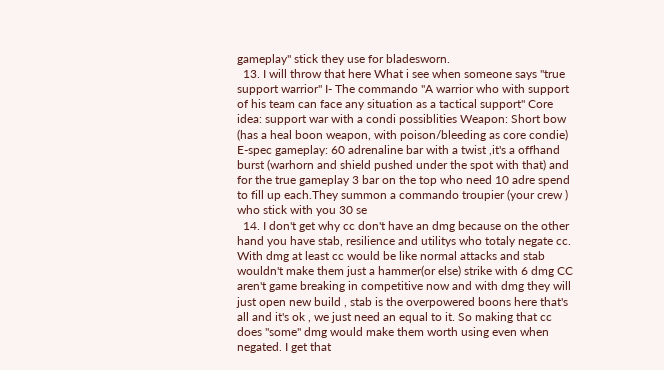gameplay" stick they use for bladesworn.
  13. I will throw that here What i see when someone says "true support warrior" I- The commando "A warrior who with support of his team can face any situation as a tactical support" Core idea: support war with a condi possiblities Weapon: Short bow (has a heal boon weapon, with poison/bleeding as core condie) E-spec gameplay: 60 adrenaline bar with a twist ,it's a offhand burst (warhorn and shield pushed under the spot with that) and for the true gameplay 3 bar on the top who need 10 adre spend to fill up each.They summon a commando troupier (your crew ) who stick with you 30 se
  14. I don't get why cc don't have an dmg because on the other hand you have stab, resilience and utilitys who totaly negate cc. With dmg at least cc would be like normal attacks and stab wouldn't make them just a hammer(or else) strike with 6 dmg CC aren't game breaking in competitive now and with dmg they will just open new build , stab is the overpowered boons here that's all and it's ok , we just need an equal to it. So making that cc does "some" dmg would make them worth using even when negated. I get that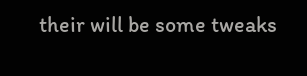their will be some tweaks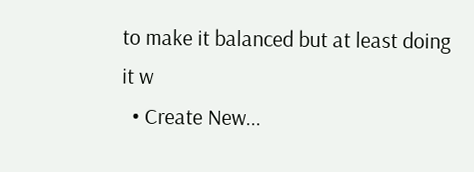to make it balanced but at least doing it w
  • Create New...